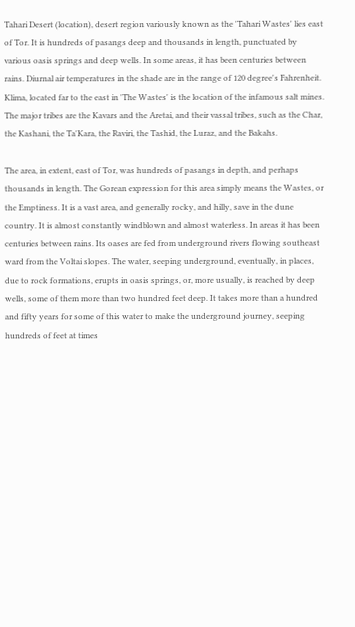Tahari Desert (location), desert region variously known as the 'Tahari Wastes' lies east of Tor. It is hundreds of pasangs deep and thousands in length, punctuated by various oasis springs and deep wells. In some areas, it has been centuries between rains. Diurnal air temperatures in the shade are in the range of 120 degree's Fahrenheit. Klima, located far to the east in 'The Wastes' is the location of the infamous salt mines. The major tribes are the Kavars and the Aretai, and their vassal tribes, such as the Char, the Kashani, the Ta'Kara, the Raviri, the Tashid, the Luraz, and the Bakahs.

The area, in extent, east of Tor, was hundreds of pasangs in depth, and perhaps thousands in length. The Gorean expression for this area simply means the Wastes, or the Emptiness. It is a vast area, and generally rocky, and hilly, save in the dune country. It is almost constantly windblown and almost waterless. In areas it has been centuries between rains. Its oases are fed from underground rivers flowing southeast ward from the Voltai slopes. The water, seeping underground, eventually, in places, due to rock formations, erupts in oasis springs, or, more usually, is reached by deep wells, some of them more than two hundred feet deep. It takes more than a hundred and fifty years for some of this water to make the underground journey, seeping hundreds of feet at times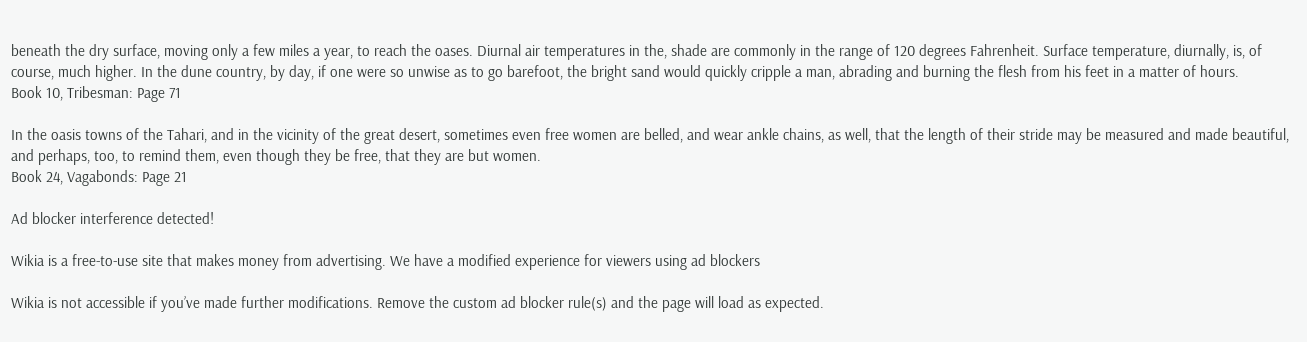beneath the dry surface, moving only a few miles a year, to reach the oases. Diurnal air temperatures in the, shade are commonly in the range of 120 degrees Fahrenheit. Surface temperature, diurnally, is, of course, much higher. In the dune country, by day, if one were so unwise as to go barefoot, the bright sand would quickly cripple a man, abrading and burning the flesh from his feet in a matter of hours.
Book 10, Tribesman: Page 71

In the oasis towns of the Tahari, and in the vicinity of the great desert, sometimes even free women are belled, and wear ankle chains, as well, that the length of their stride may be measured and made beautiful, and perhaps, too, to remind them, even though they be free, that they are but women.
Book 24, Vagabonds: Page 21

Ad blocker interference detected!

Wikia is a free-to-use site that makes money from advertising. We have a modified experience for viewers using ad blockers

Wikia is not accessible if you’ve made further modifications. Remove the custom ad blocker rule(s) and the page will load as expected.